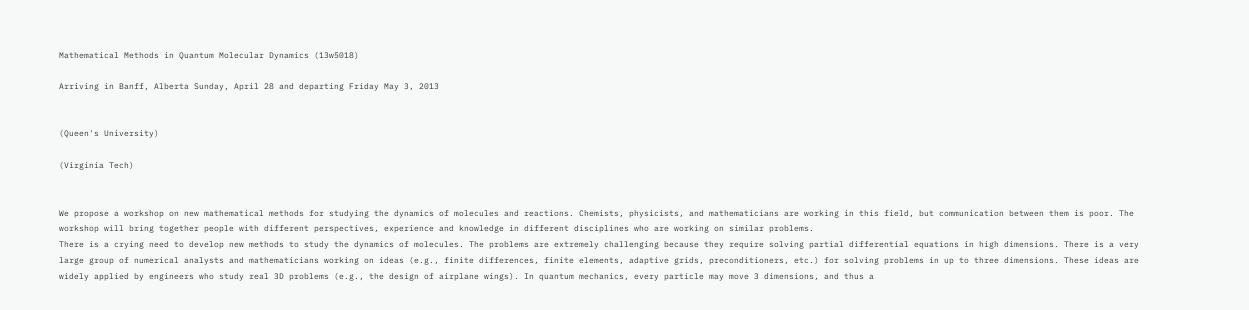Mathematical Methods in Quantum Molecular Dynamics (13w5018)

Arriving in Banff, Alberta Sunday, April 28 and departing Friday May 3, 2013


(Queen's University)

(Virginia Tech)


We propose a workshop on new mathematical methods for studying the dynamics of molecules and reactions. Chemists, physicists, and mathematicians are working in this field, but communication between them is poor. The workshop will bring together people with different perspectives, experience and knowledge in different disciplines who are working on similar problems.
There is a crying need to develop new methods to study the dynamics of molecules. The problems are extremely challenging because they require solving partial differential equations in high dimensions. There is a very large group of numerical analysts and mathematicians working on ideas (e.g., finite differences, finite elements, adaptive grids, preconditioners, etc.) for solving problems in up to three dimensions. These ideas are widely applied by engineers who study real 3D problems (e.g., the design of airplane wings). In quantum mechanics, every particle may move 3 dimensions, and thus a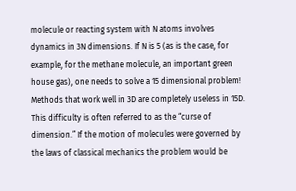molecule or reacting system with N atoms involves dynamics in 3N dimensions. If N is 5 (as is the case, for example, for the methane molecule, an important green house gas), one needs to solve a 15 dimensional problem! Methods that work well in 3D are completely useless in 15D. This difficulty is often referred to as the “curse of dimension.” If the motion of molecules were governed by the laws of classical mechanics the problem would be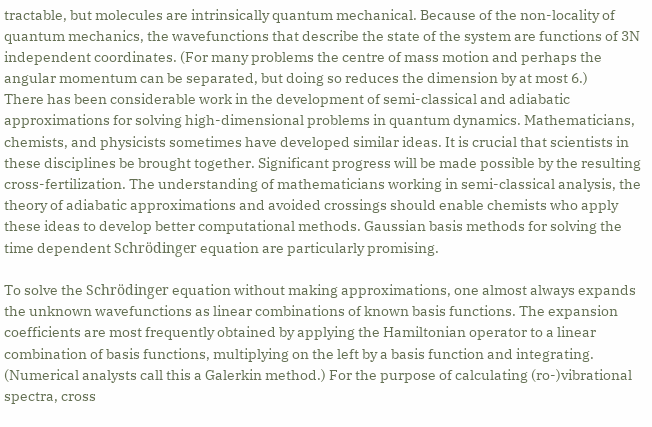tractable, but molecules are intrinsically quantum mechanical. Because of the non-locality of quantum mechanics, the wavefunctions that describe the state of the system are functions of 3N independent coordinates. (For many problems the centre of mass motion and perhaps the angular momentum can be separated, but doing so reduces the dimension by at most 6.)
There has been considerable work in the development of semi-classical and adiabatic approximations for solving high-dimensional problems in quantum dynamics. Mathematicians, chemists, and physicists sometimes have developed similar ideas. It is crucial that scientists in these disciplines be brought together. Significant progress will be made possible by the resulting cross-fertilization. The understanding of mathematicians working in semi-classical analysis, the theory of adiabatic approximations and avoided crossings should enable chemists who apply these ideas to develop better computational methods. Gaussian basis methods for solving the time dependent Schrödinger equation are particularly promising.

To solve the Schrödinger equation without making approximations, one almost always expands the unknown wavefunctions as linear combinations of known basis functions. The expansion coefficients are most frequently obtained by applying the Hamiltonian operator to a linear combination of basis functions, multiplying on the left by a basis function and integrating. (Numerical analysts call this a Galerkin method.) For the purpose of calculating (ro-)vibrational spectra, cross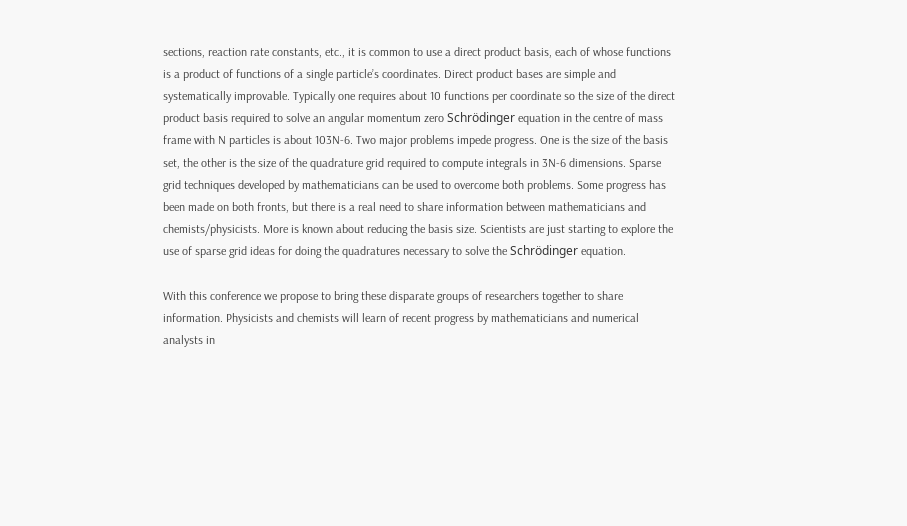sections, reaction rate constants, etc., it is common to use a direct product basis, each of whose functions is a product of functions of a single particle’s coordinates. Direct product bases are simple and systematically improvable. Typically one requires about 10 functions per coordinate so the size of the direct product basis required to solve an angular momentum zero Schrödinger equation in the centre of mass frame with N particles is about 103N-6. Two major problems impede progress. One is the size of the basis set, the other is the size of the quadrature grid required to compute integrals in 3N-6 dimensions. Sparse grid techniques developed by mathematicians can be used to overcome both problems. Some progress has been made on both fronts, but there is a real need to share information between mathematicians and chemists/physicists. More is known about reducing the basis size. Scientists are just starting to explore the use of sparse grid ideas for doing the quadratures necessary to solve the Schrödinger equation.

With this conference we propose to bring these disparate groups of researchers together to share information. Physicists and chemists will learn of recent progress by mathematicians and numerical analysts in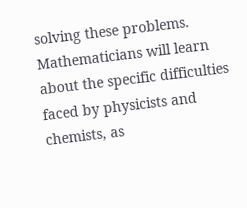solving these problems. Mathematicians will learn about the specific difficulties faced by physicists and chemists, as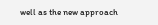well as the new approach